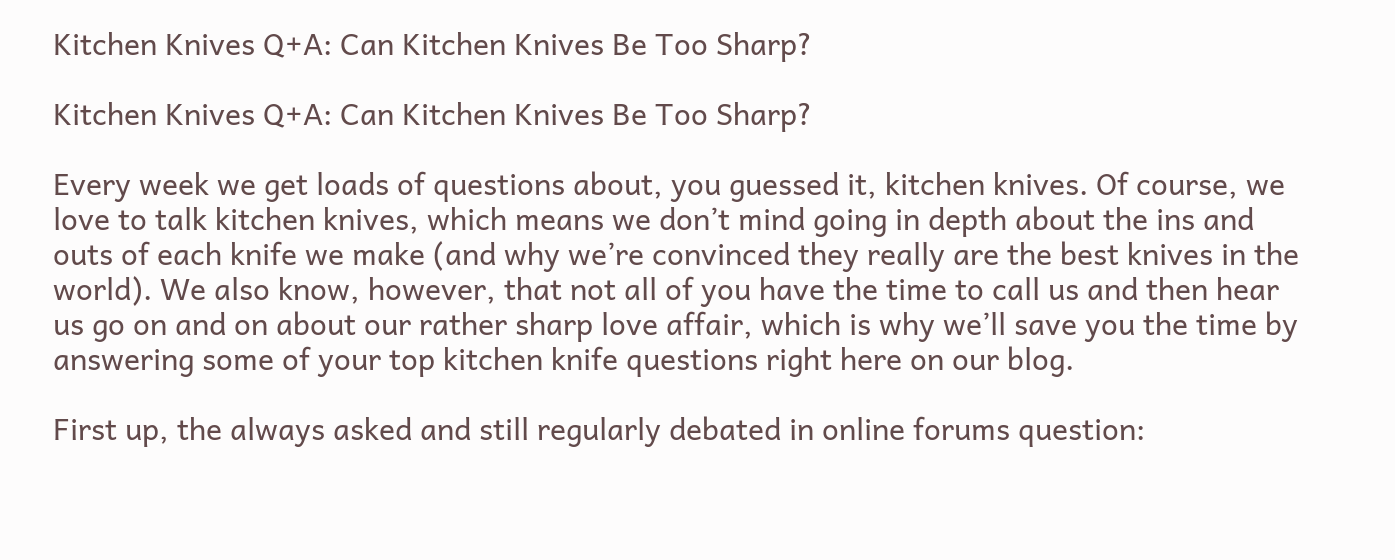Kitchen Knives Q+A: Can Kitchen Knives Be Too Sharp?

Kitchen Knives Q+A: Can Kitchen Knives Be Too Sharp?

Every week we get loads of questions about, you guessed it, kitchen knives. Of course, we love to talk kitchen knives, which means we don’t mind going in depth about the ins and outs of each knife we make (and why we’re convinced they really are the best knives in the world). We also know, however, that not all of you have the time to call us and then hear us go on and on about our rather sharp love affair, which is why we’ll save you the time by answering some of your top kitchen knife questions right here on our blog.

First up, the always asked and still regularly debated in online forums question: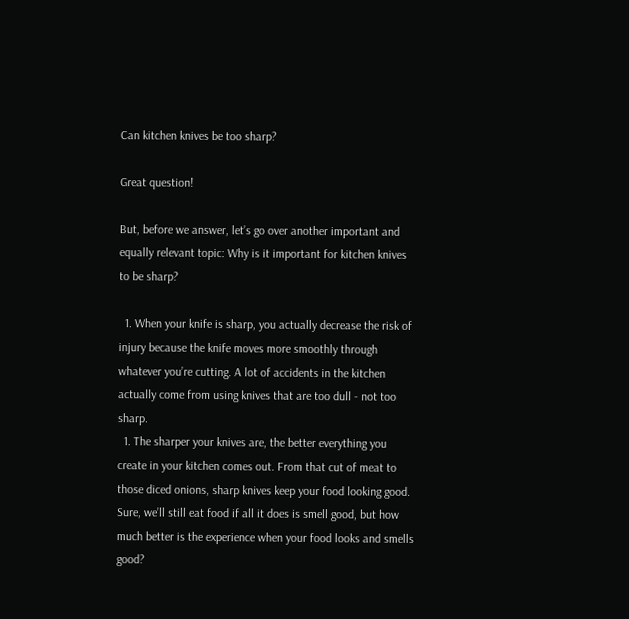Can kitchen knives be too sharp?

Great question!

But, before we answer, let’s go over another important and equally relevant topic: Why is it important for kitchen knives to be sharp?

  1. When your knife is sharp, you actually decrease the risk of injury because the knife moves more smoothly through whatever you’re cutting. A lot of accidents in the kitchen actually come from using knives that are too dull - not too sharp.
  1. The sharper your knives are, the better everything you create in your kitchen comes out. From that cut of meat to those diced onions, sharp knives keep your food looking good. Sure, we’ll still eat food if all it does is smell good, but how much better is the experience when your food looks and smells good?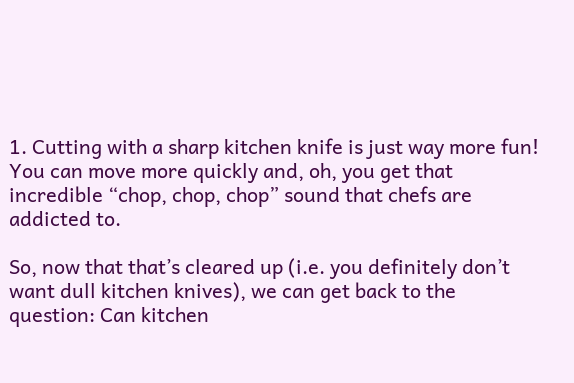1. Cutting with a sharp kitchen knife is just way more fun! You can move more quickly and, oh, you get that incredible “chop, chop, chop” sound that chefs are addicted to.

So, now that that’s cleared up (i.e. you definitely don’t want dull kitchen knives), we can get back to the question: Can kitchen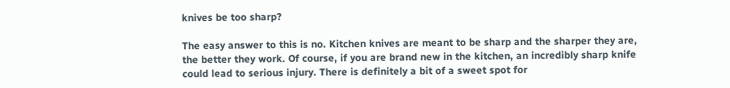knives be too sharp?

The easy answer to this is no. Kitchen knives are meant to be sharp and the sharper they are, the better they work. Of course, if you are brand new in the kitchen, an incredibly sharp knife could lead to serious injury. There is definitely a bit of a sweet spot for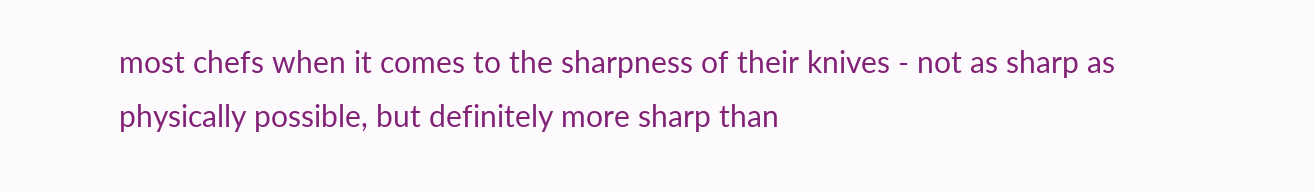most chefs when it comes to the sharpness of their knives - not as sharp as physically possible, but definitely more sharp than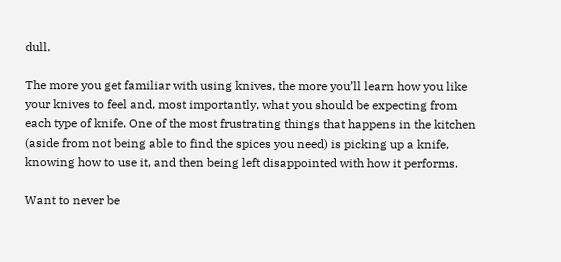dull.

The more you get familiar with using knives, the more you’ll learn how you like your knives to feel and, most importantly, what you should be expecting from each type of knife. One of the most frustrating things that happens in the kitchen (aside from not being able to find the spices you need) is picking up a knife, knowing how to use it, and then being left disappointed with how it performs.

Want to never be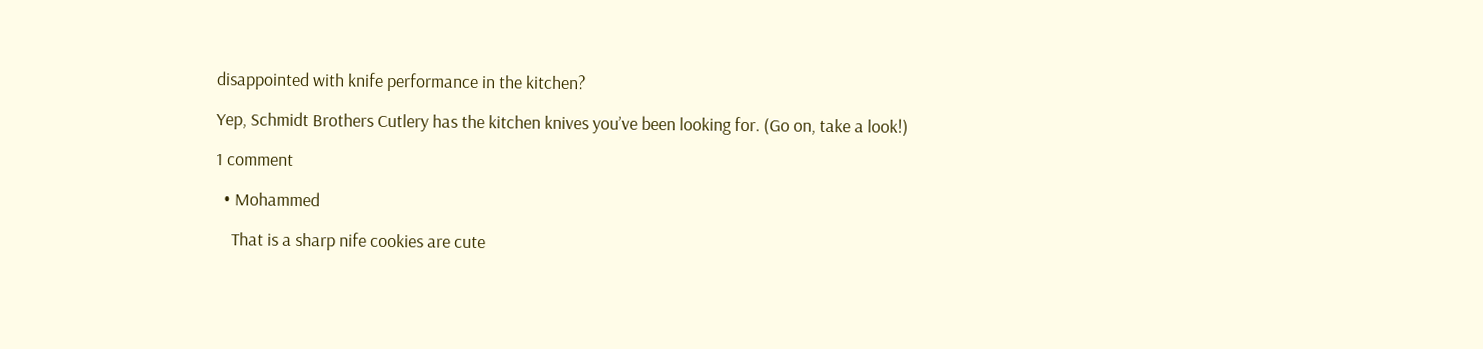disappointed with knife performance in the kitchen?

Yep, Schmidt Brothers Cutlery has the kitchen knives you’ve been looking for. (Go on, take a look!)

1 comment

  • Mohammed

    That is a sharp nife cookies are cute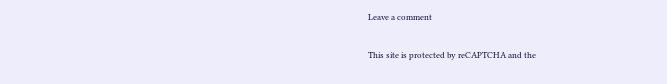Leave a comment

This site is protected by reCAPTCHA and the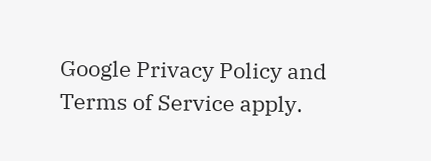Google Privacy Policy and Terms of Service apply.